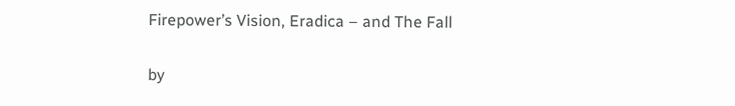Firepower’s Vision, Eradica – and The Fall

by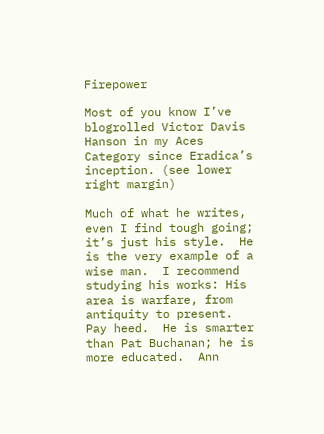Firepower

Most of you know I’ve blogrolled Victor Davis Hanson in my Aces Category since Eradica’s inception. (see lower right margin)

Much of what he writes, even I find tough going; it’s just his style.  He is the very example of a wise man.  I recommend studying his works: His area is warfare, from antiquity to present.  Pay heed.  He is smarter than Pat Buchanan; he is more educated.  Ann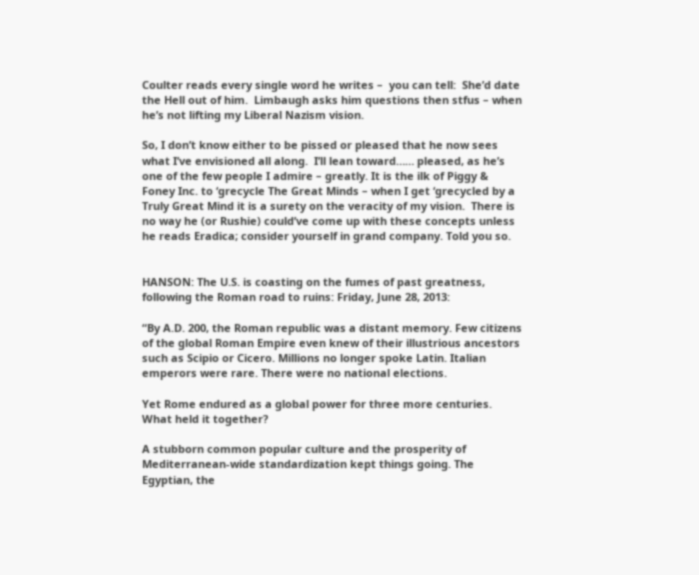Coulter reads every single word he writes –  you can tell:  She’d date the Hell out of him.  Limbaugh asks him questions then stfus – when he’s not lifting my Liberal Nazism vision.

So, I don’t know either to be pissed or pleased that he now sees what I’ve envisioned all along.  I’ll lean toward…… pleased, as he’s one of the few people I admire – greatly. It is the ilk of Piggy & Foney Inc. to ‘grecycle The Great Minds – when I get ‘grecycled by a Truly Great Mind it is a surety on the veracity of my vision.  There is no way he (or Rushie) could’ve come up with these concepts unless he reads Eradica; consider yourself in grand company. Told you so.


HANSON: The U.S. is coasting on the fumes of past greatness, following the Roman road to ruins: Friday, June 28, 2013:

“By A.D. 200, the Roman republic was a distant memory. Few citizens of the global Roman Empire even knew of their illustrious ancestors such as Scipio or Cicero. Millions no longer spoke Latin. Italian emperors were rare. There were no national elections.

Yet Rome endured as a global power for three more centuries. What held it together?

A stubborn common popular culture and the prosperity of Mediterranean-wide standardization kept things going. The Egyptian, the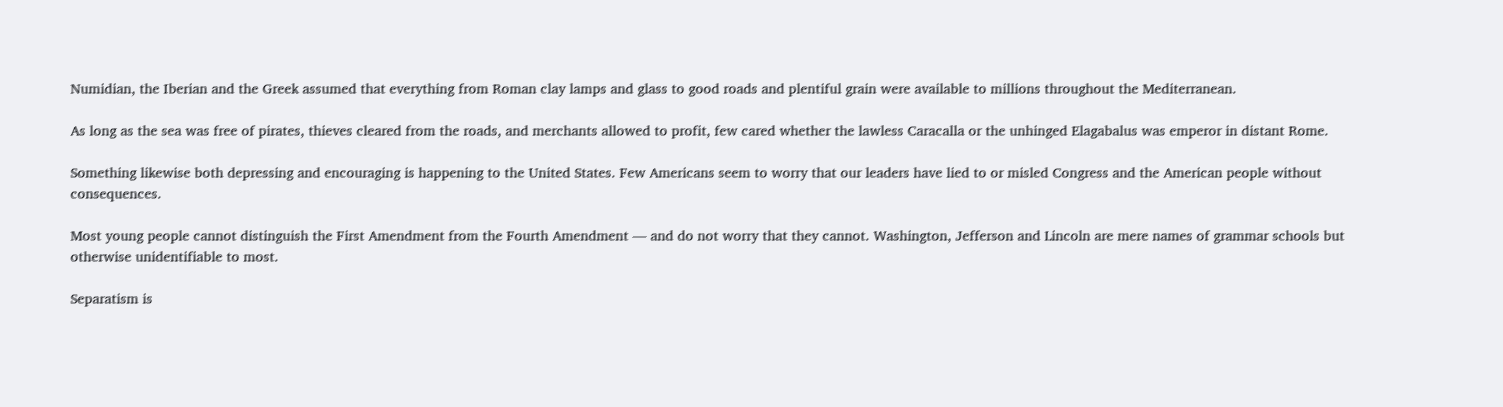Numidian, the Iberian and the Greek assumed that everything from Roman clay lamps and glass to good roads and plentiful grain were available to millions throughout the Mediterranean.

As long as the sea was free of pirates, thieves cleared from the roads, and merchants allowed to profit, few cared whether the lawless Caracalla or the unhinged Elagabalus was emperor in distant Rome.

Something likewise both depressing and encouraging is happening to the United States. Few Americans seem to worry that our leaders have lied to or misled Congress and the American people without consequences.

Most young people cannot distinguish the First Amendment from the Fourth Amendment — and do not worry that they cannot. Washington, Jefferson and Lincoln are mere names of grammar schools but otherwise unidentifiable to most.

Separatism is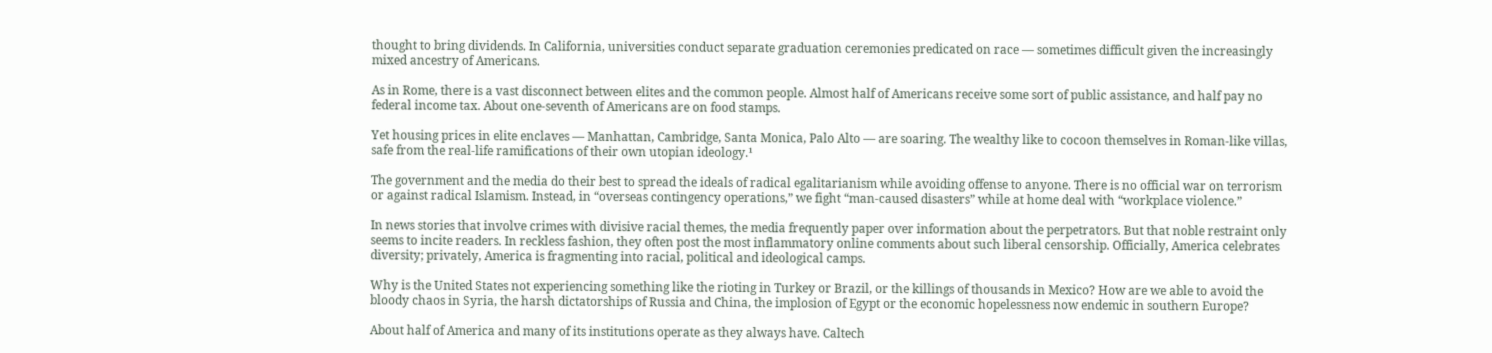thought to bring dividends. In California, universities conduct separate graduation ceremonies predicated on race — sometimes difficult given the increasingly mixed ancestry of Americans.

As in Rome, there is a vast disconnect between elites and the common people. Almost half of Americans receive some sort of public assistance, and half pay no federal income tax. About one-seventh of Americans are on food stamps.

Yet housing prices in elite enclaves — Manhattan, Cambridge, Santa Monica, Palo Alto — are soaring. The wealthy like to cocoon themselves in Roman-like villas, safe from the real-life ramifications of their own utopian ideology.¹

The government and the media do their best to spread the ideals of radical egalitarianism while avoiding offense to anyone. There is no official war on terrorism or against radical Islamism. Instead, in “overseas contingency operations,” we fight “man-caused disasters” while at home deal with “workplace violence.”

In news stories that involve crimes with divisive racial themes, the media frequently paper over information about the perpetrators. But that noble restraint only seems to incite readers. In reckless fashion, they often post the most inflammatory online comments about such liberal censorship. Officially, America celebrates diversity; privately, America is fragmenting into racial, political and ideological camps.

Why is the United States not experiencing something like the rioting in Turkey or Brazil, or the killings of thousands in Mexico? How are we able to avoid the bloody chaos in Syria, the harsh dictatorships of Russia and China, the implosion of Egypt or the economic hopelessness now endemic in southern Europe?

About half of America and many of its institutions operate as they always have. Caltech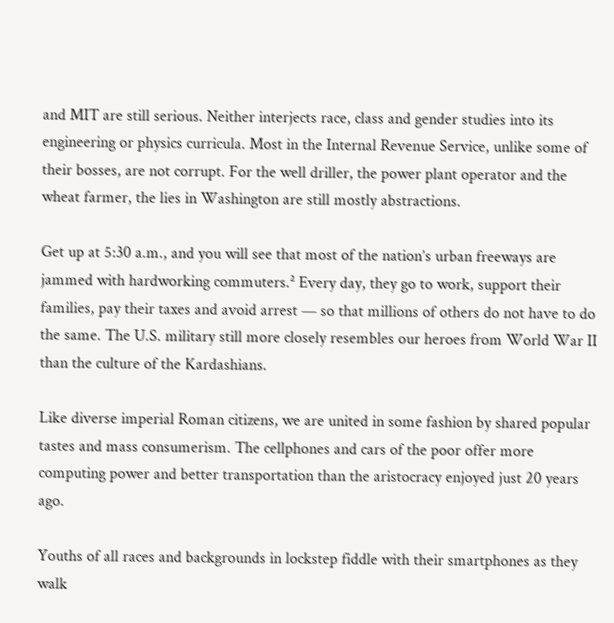and MIT are still serious. Neither interjects race, class and gender studies into its engineering or physics curricula. Most in the Internal Revenue Service, unlike some of their bosses, are not corrupt. For the well driller, the power plant operator and the wheat farmer, the lies in Washington are still mostly abstractions.

Get up at 5:30 a.m., and you will see that most of the nation’s urban freeways are jammed with hardworking commuters.² Every day, they go to work, support their families, pay their taxes and avoid arrest — so that millions of others do not have to do the same. The U.S. military still more closely resembles our heroes from World War II than the culture of the Kardashians.

Like diverse imperial Roman citizens, we are united in some fashion by shared popular tastes and mass consumerism. The cellphones and cars of the poor offer more computing power and better transportation than the aristocracy enjoyed just 20 years ago.

Youths of all races and backgrounds in lockstep fiddle with their smartphones as they walk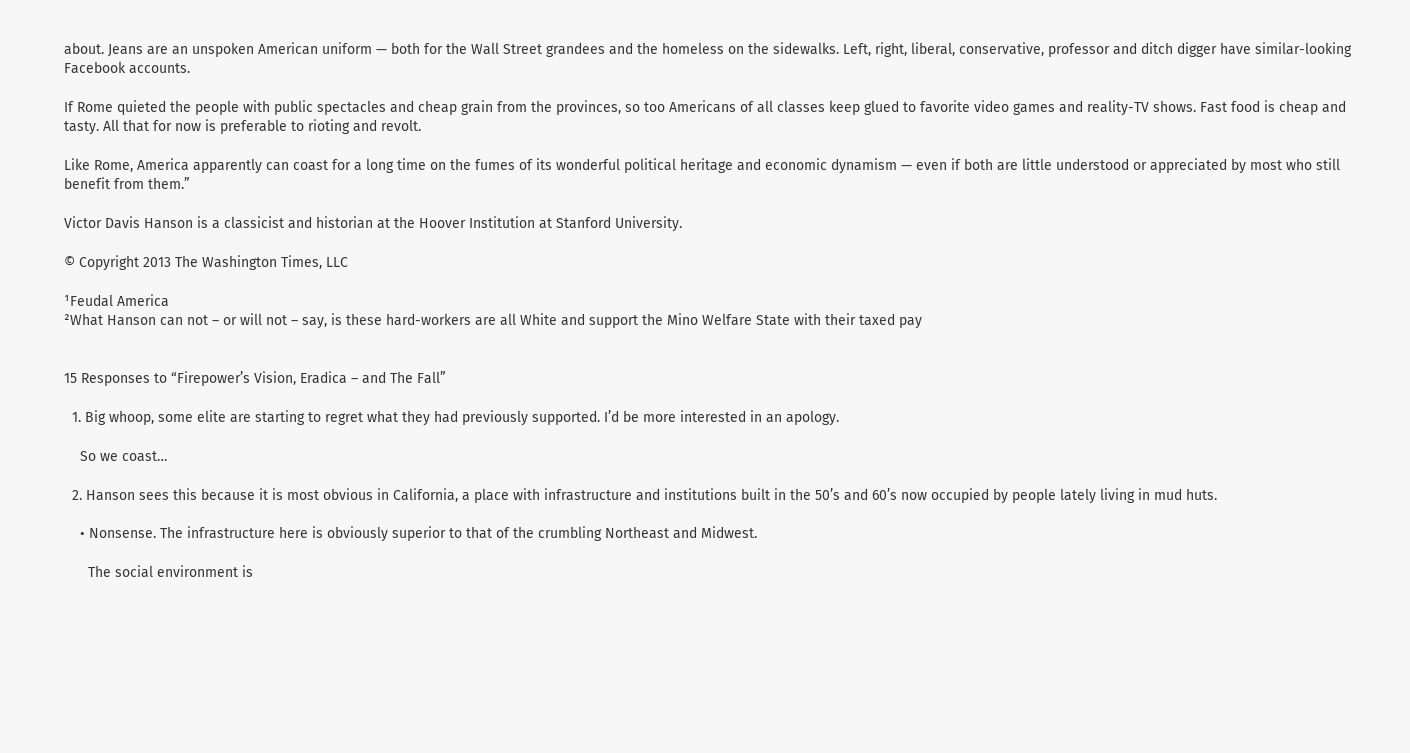about. Jeans are an unspoken American uniform — both for the Wall Street grandees and the homeless on the sidewalks. Left, right, liberal, conservative, professor and ditch digger have similar-looking Facebook accounts.

If Rome quieted the people with public spectacles and cheap grain from the provinces, so too Americans of all classes keep glued to favorite video games and reality-TV shows. Fast food is cheap and tasty. All that for now is preferable to rioting and revolt.

Like Rome, America apparently can coast for a long time on the fumes of its wonderful political heritage and economic dynamism — even if both are little understood or appreciated by most who still benefit from them.”

Victor Davis Hanson is a classicist and historian at the Hoover Institution at Stanford University.

© Copyright 2013 The Washington Times, LLC

¹Feudal America
²What Hanson can not – or will not – say, is these hard-workers are all White and support the Mino Welfare State with their taxed pay


15 Responses to “Firepower’s Vision, Eradica – and The Fall”

  1. Big whoop, some elite are starting to regret what they had previously supported. I’d be more interested in an apology.

    So we coast…

  2. Hanson sees this because it is most obvious in California, a place with infrastructure and institutions built in the 50’s and 60’s now occupied by people lately living in mud huts.

    • Nonsense. The infrastructure here is obviously superior to that of the crumbling Northeast and Midwest.

      The social environment is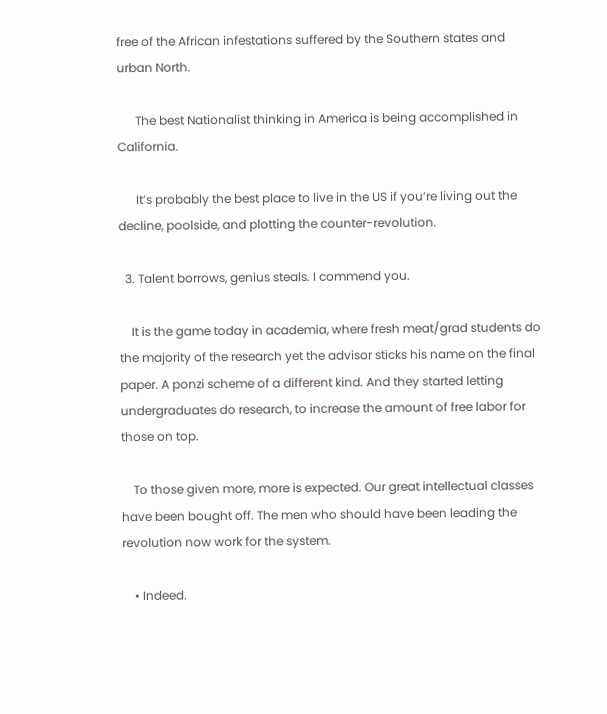free of the African infestations suffered by the Southern states and urban North.

      The best Nationalist thinking in America is being accomplished in California.

      It’s probably the best place to live in the US if you’re living out the decline, poolside, and plotting the counter-revolution.

  3. Talent borrows, genius steals. I commend you.

    It is the game today in academia, where fresh meat/grad students do the majority of the research yet the advisor sticks his name on the final paper. A ponzi scheme of a different kind. And they started letting undergraduates do research, to increase the amount of free labor for those on top.

    To those given more, more is expected. Our great intellectual classes have been bought off. The men who should have been leading the revolution now work for the system.

    • Indeed.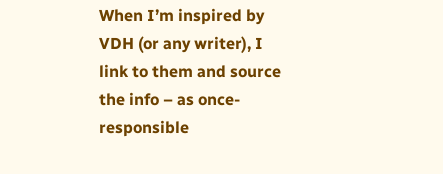When I’m inspired by VDH (or any writer), I link to them and source the info – as once-responsible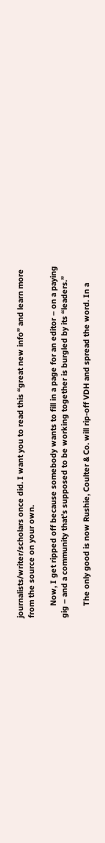journalists/writer/scholars once did. I want you to read this “great new info” and learn more from the source on your own.

      Now, I get ripped off because somebody wants to fill in a page for an editor – on a paying gig – and a community that’s supposed to be working together is burgled by its “leaders.”

      The only good is now Rushie, Coulter & Co. will rip-off VDH and spread the word. In a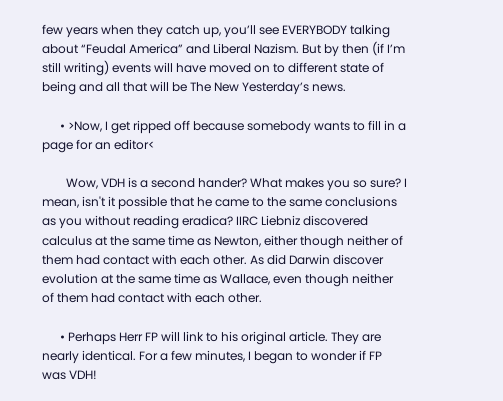few years when they catch up, you’ll see EVERYBODY talking about “Feudal America” and Liberal Nazism. But by then (if I’m still writing) events will have moved on to different state of being and all that will be The New Yesterday’s news.

      • >Now, I get ripped off because somebody wants to fill in a page for an editor<

        Wow, VDH is a second hander? What makes you so sure? I mean, isn't it possible that he came to the same conclusions as you without reading eradica? IIRC Liebniz discovered calculus at the same time as Newton, either though neither of them had contact with each other. As did Darwin discover evolution at the same time as Wallace, even though neither of them had contact with each other.

      • Perhaps Herr FP will link to his original article. They are nearly identical. For a few minutes, I began to wonder if FP was VDH!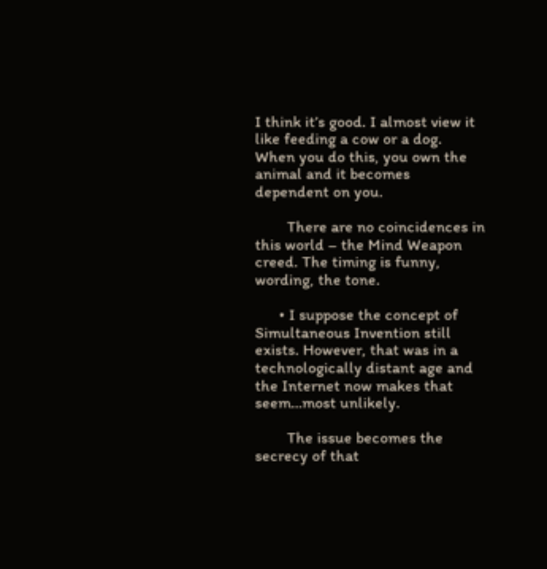I think it’s good. I almost view it like feeding a cow or a dog. When you do this, you own the animal and it becomes dependent on you.

        There are no coincidences in this world – the Mind Weapon creed. The timing is funny, wording, the tone.

      • I suppose the concept of Simultaneous Invention still exists. However, that was in a technologically distant age and the Internet now makes that seem…most unlikely.

        The issue becomes the secrecy of that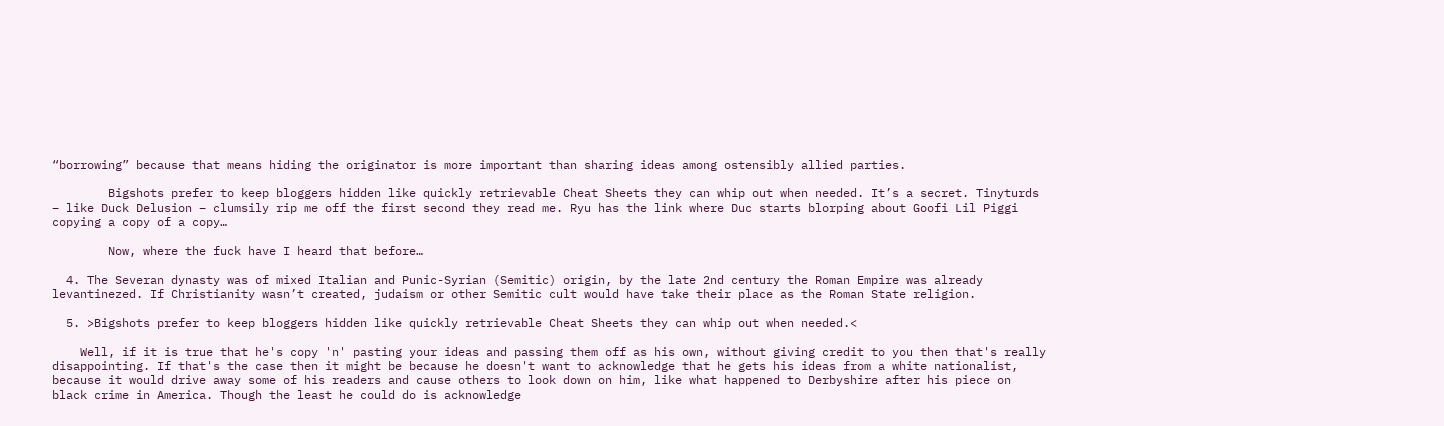“borrowing” because that means hiding the originator is more important than sharing ideas among ostensibly allied parties.

        Bigshots prefer to keep bloggers hidden like quickly retrievable Cheat Sheets they can whip out when needed. It’s a secret. Tinyturds – like Duck Delusion – clumsily rip me off the first second they read me. Ryu has the link where Duc starts blorping about Goofi Lil Piggi copying a copy of a copy…

        Now, where the fuck have I heard that before…

  4. The Severan dynasty was of mixed Italian and Punic-Syrian (Semitic) origin, by the late 2nd century the Roman Empire was already levantinezed. If Christianity wasn’t created, judaism or other Semitic cult would have take their place as the Roman State religion.

  5. >Bigshots prefer to keep bloggers hidden like quickly retrievable Cheat Sheets they can whip out when needed.<

    Well, if it is true that he's copy 'n' pasting your ideas and passing them off as his own, without giving credit to you then that's really disappointing. If that's the case then it might be because he doesn't want to acknowledge that he gets his ideas from a white nationalist, because it would drive away some of his readers and cause others to look down on him, like what happened to Derbyshire after his piece on black crime in America. Though the least he could do is acknowledge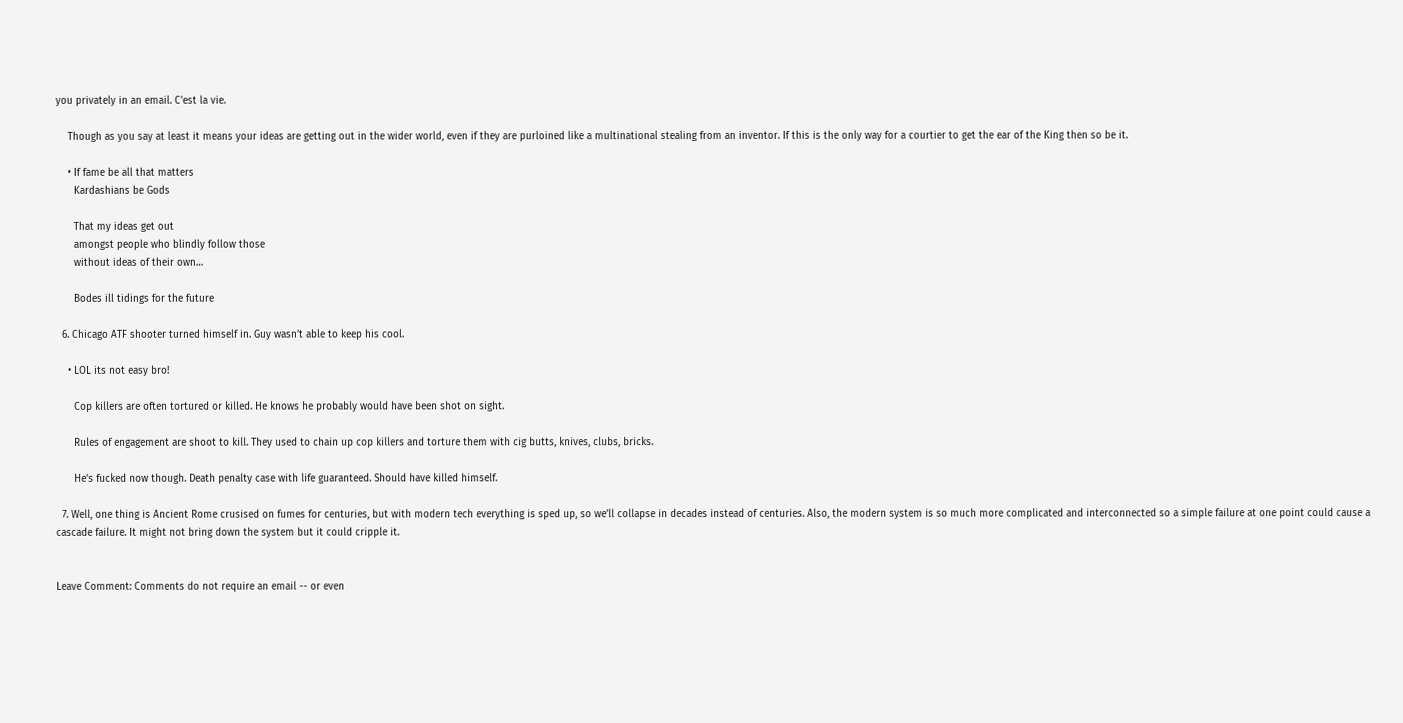you privately in an email. C'est la vie.

    Though as you say at least it means your ideas are getting out in the wider world, even if they are purloined like a multinational stealing from an inventor. If this is the only way for a courtier to get the ear of the King then so be it.

    • If fame be all that matters
      Kardashians be Gods

      That my ideas get out
      amongst people who blindly follow those
      without ideas of their own…

      Bodes ill tidings for the future

  6. Chicago ATF shooter turned himself in. Guy wasn’t able to keep his cool.

    • LOL its not easy bro!

      Cop killers are often tortured or killed. He knows he probably would have been shot on sight.

      Rules of engagement are shoot to kill. They used to chain up cop killers and torture them with cig butts, knives, clubs, bricks.

      He’s fucked now though. Death penalty case with life guaranteed. Should have killed himself.

  7. Well, one thing is Ancient Rome crusised on fumes for centuries, but with modern tech everything is sped up, so we’ll collapse in decades instead of centuries. Also, the modern system is so much more complicated and interconnected so a simple failure at one point could cause a cascade failure. It might not bring down the system but it could cripple it.


Leave Comment: Comments do not require an email -- or even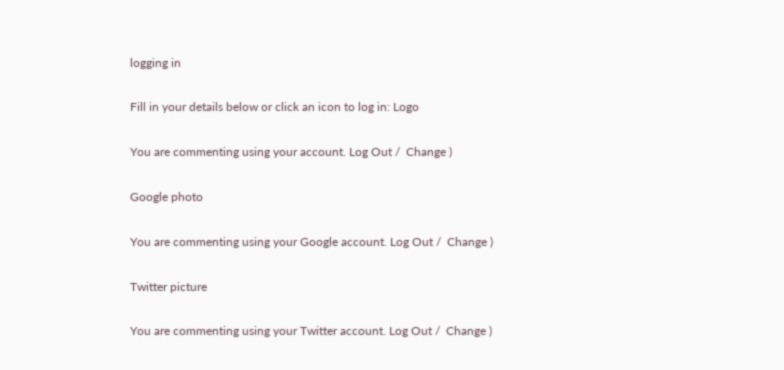logging in

Fill in your details below or click an icon to log in: Logo

You are commenting using your account. Log Out /  Change )

Google photo

You are commenting using your Google account. Log Out /  Change )

Twitter picture

You are commenting using your Twitter account. Log Out /  Change )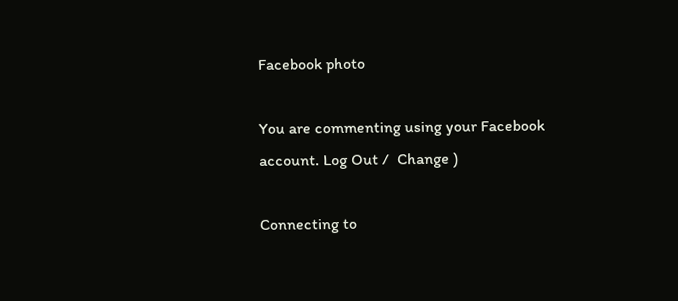Facebook photo

You are commenting using your Facebook account. Log Out /  Change )

Connecting to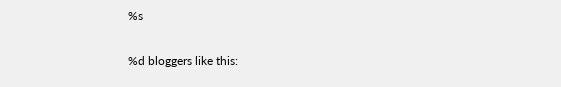%s

%d bloggers like this: